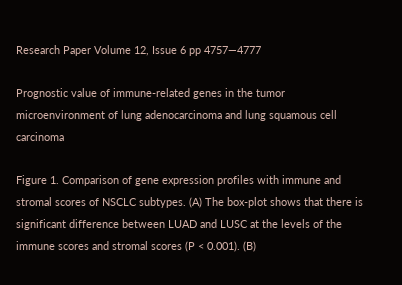Research Paper Volume 12, Issue 6 pp 4757—4777

Prognostic value of immune-related genes in the tumor microenvironment of lung adenocarcinoma and lung squamous cell carcinoma

Figure 1. Comparison of gene expression profiles with immune and stromal scores of NSCLC subtypes. (A) The box-plot shows that there is significant difference between LUAD and LUSC at the levels of the immune scores and stromal scores (P < 0.001). (B)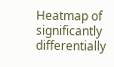Heatmap of significantly differentially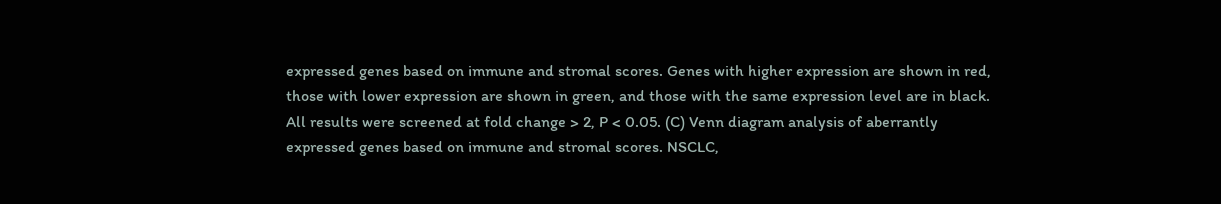expressed genes based on immune and stromal scores. Genes with higher expression are shown in red, those with lower expression are shown in green, and those with the same expression level are in black. All results were screened at fold change > 2, P < 0.05. (C) Venn diagram analysis of aberrantly expressed genes based on immune and stromal scores. NSCLC,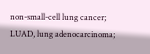non-small-cell lung cancer; LUAD, lung adenocarcinoma;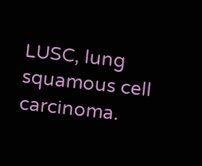LUSC, lung squamous cell carcinoma.